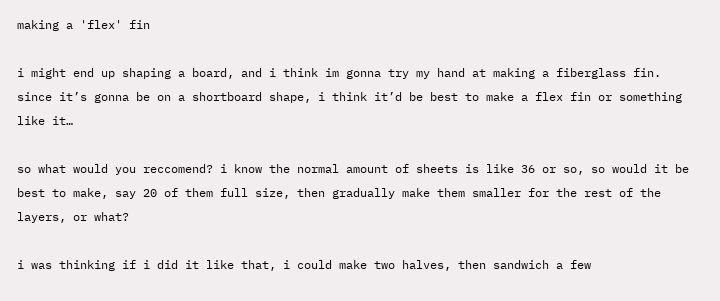making a 'flex' fin

i might end up shaping a board, and i think im gonna try my hand at making a fiberglass fin. since it’s gonna be on a shortboard shape, i think it’d be best to make a flex fin or something like it…

so what would you reccomend? i know the normal amount of sheets is like 36 or so, so would it be best to make, say 20 of them full size, then gradually make them smaller for the rest of the layers, or what?

i was thinking if i did it like that, i could make two halves, then sandwich a few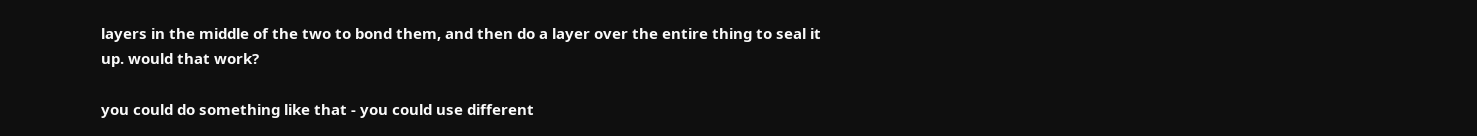layers in the middle of the two to bond them, and then do a layer over the entire thing to seal it up. would that work?

you could do something like that - you could use different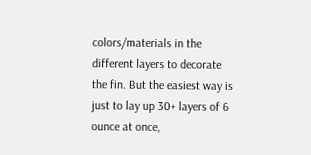colors/materials in the different layers to decorate the fin. But the easiest way is just to lay up 30+ layers of 6 ounce at once,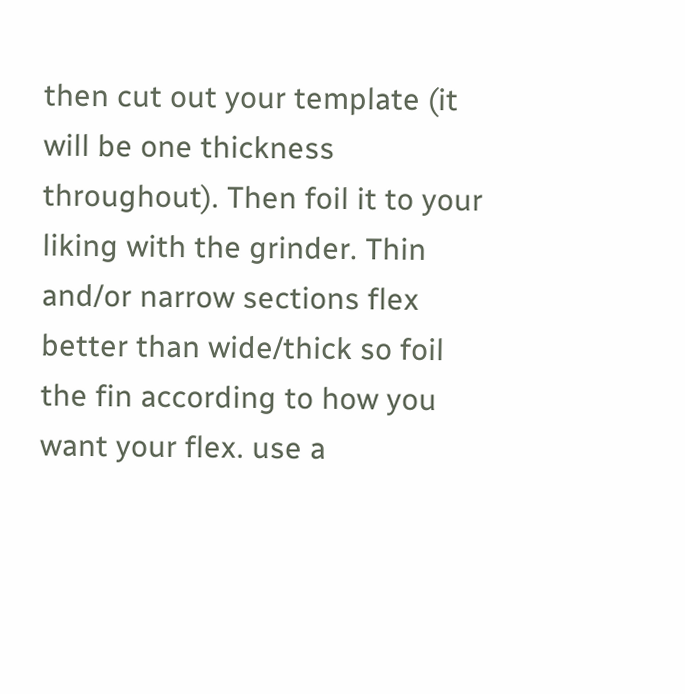then cut out your template (it will be one thickness throughout). Then foil it to your liking with the grinder. Thin and/or narrow sections flex better than wide/thick so foil the fin according to how you want your flex. use a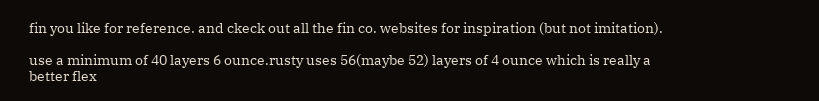fin you like for reference. and ckeck out all the fin co. websites for inspiration (but not imitation).

use a minimum of 40 layers 6 ounce.rusty uses 56(maybe 52) layers of 4 ounce which is really a better flex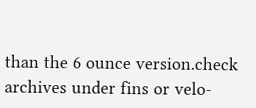than the 6 ounce version.check archives under fins or velo-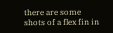there are some shots of a flex fin in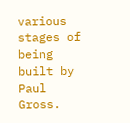various stages of being built by Paul Gross.